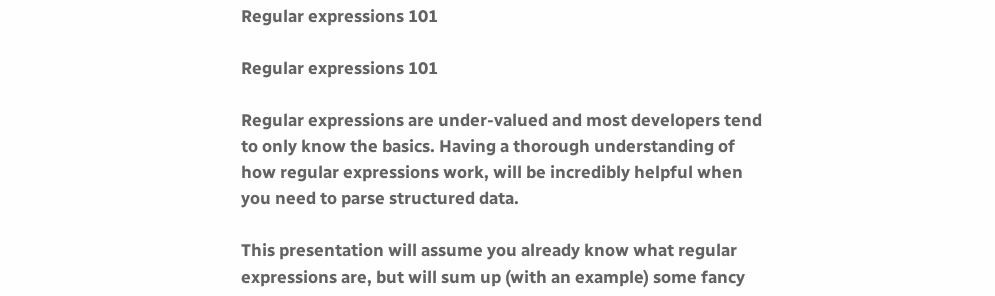Regular expressions 101

Regular expressions 101

Regular expressions are under-valued and most developers tend to only know the basics. Having a thorough understanding of how regular expressions work, will be incredibly helpful when you need to parse structured data.

This presentation will assume you already know what regular expressions are, but will sum up (with an example) some fancy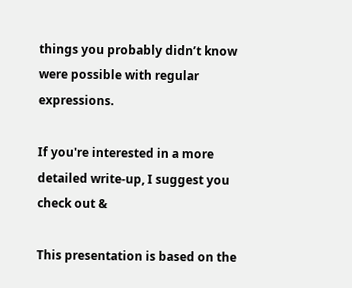things you probably didn’t know were possible with regular expressions.

If you're interested in a more detailed write-up, I suggest you check out &

This presentation is based on the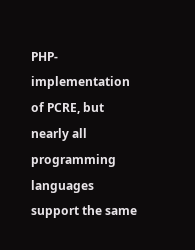PHP-implementation of PCRE, but nearly all programming languages support the same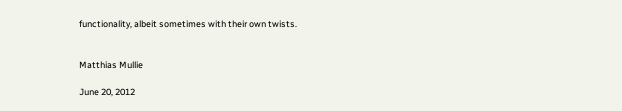functionality, albeit sometimes with their own twists.


Matthias Mullie

June 20, 2012